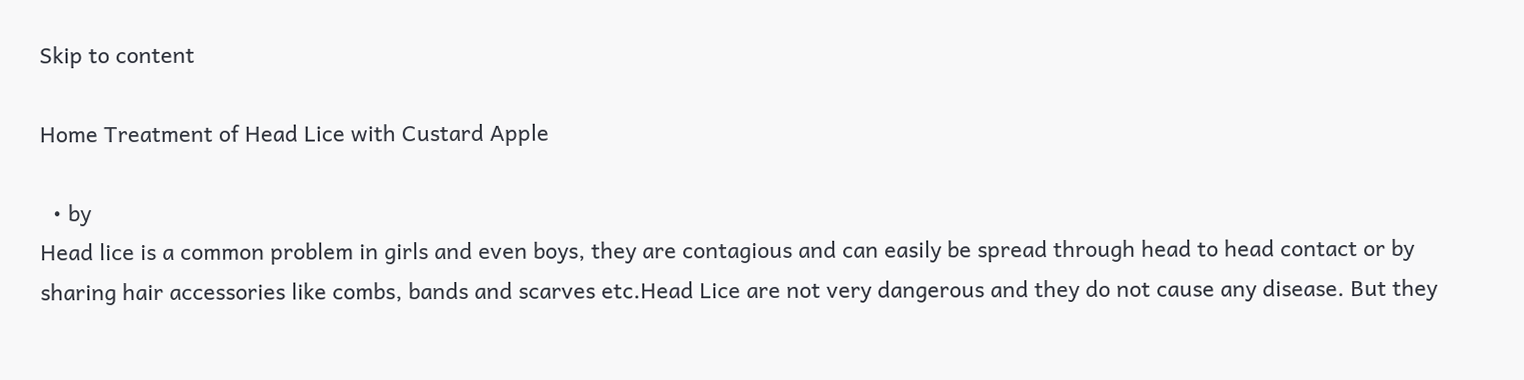Skip to content

Home Treatment of Head Lice with Custard Apple

  • by
Head lice is a common problem in girls and even boys, they are contagious and can easily be spread through head to head contact or by sharing hair accessories like combs, bands and scarves etc.Head Lice are not very dangerous and they do not cause any disease. But they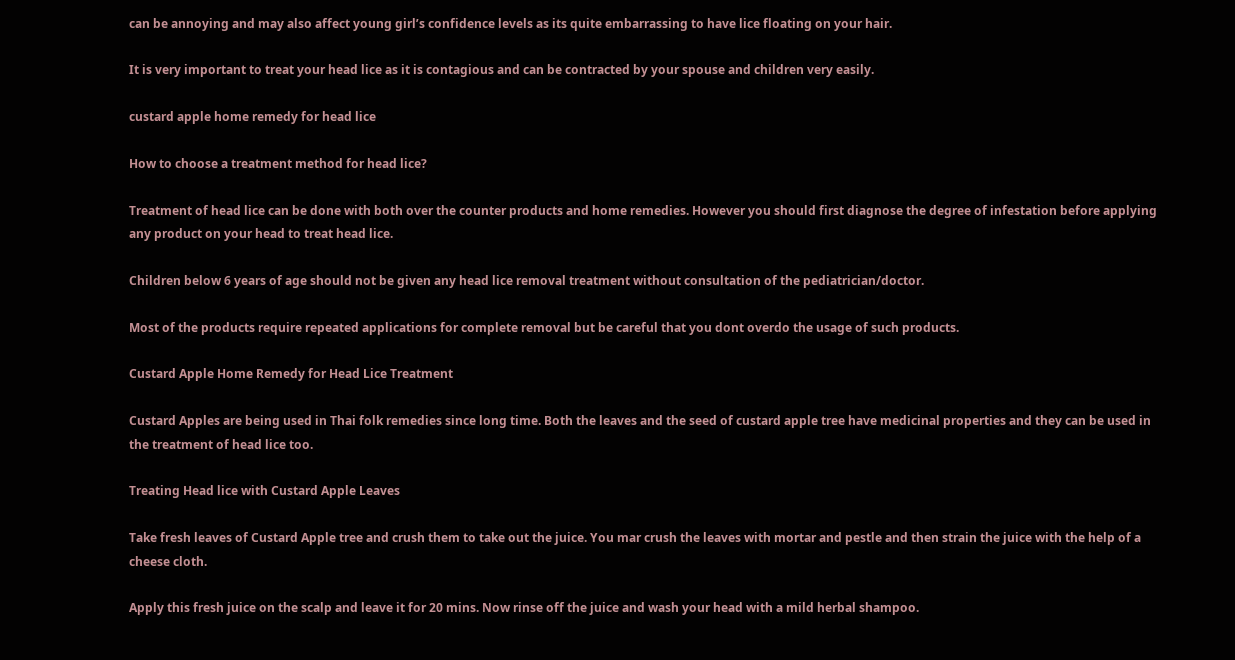can be annoying and may also affect young girl’s confidence levels as its quite embarrassing to have lice floating on your hair.

It is very important to treat your head lice as it is contagious and can be contracted by your spouse and children very easily.

custard apple home remedy for head lice

How to choose a treatment method for head lice?

Treatment of head lice can be done with both over the counter products and home remedies. However you should first diagnose the degree of infestation before applying any product on your head to treat head lice.

Children below 6 years of age should not be given any head lice removal treatment without consultation of the pediatrician/doctor.

Most of the products require repeated applications for complete removal but be careful that you dont overdo the usage of such products.

Custard Apple Home Remedy for Head Lice Treatment

Custard Apples are being used in Thai folk remedies since long time. Both the leaves and the seed of custard apple tree have medicinal properties and they can be used in the treatment of head lice too.

Treating Head lice with Custard Apple Leaves

Take fresh leaves of Custard Apple tree and crush them to take out the juice. You mar crush the leaves with mortar and pestle and then strain the juice with the help of a cheese cloth.

Apply this fresh juice on the scalp and leave it for 20 mins. Now rinse off the juice and wash your head with a mild herbal shampoo.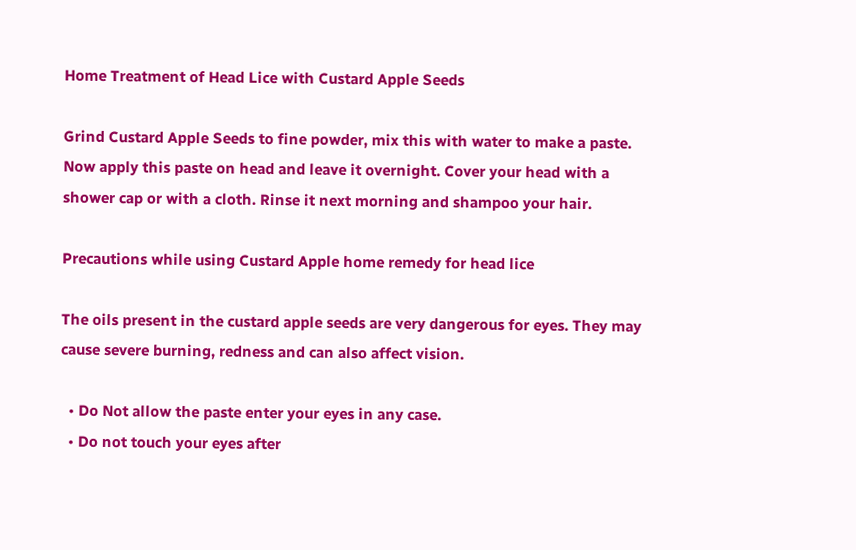Home Treatment of Head Lice with Custard Apple Seeds

Grind Custard Apple Seeds to fine powder, mix this with water to make a paste.
Now apply this paste on head and leave it overnight. Cover your head with a shower cap or with a cloth. Rinse it next morning and shampoo your hair.

Precautions while using Custard Apple home remedy for head lice

The oils present in the custard apple seeds are very dangerous for eyes. They may cause severe burning, redness and can also affect vision.

  • Do Not allow the paste enter your eyes in any case.
  • Do not touch your eyes after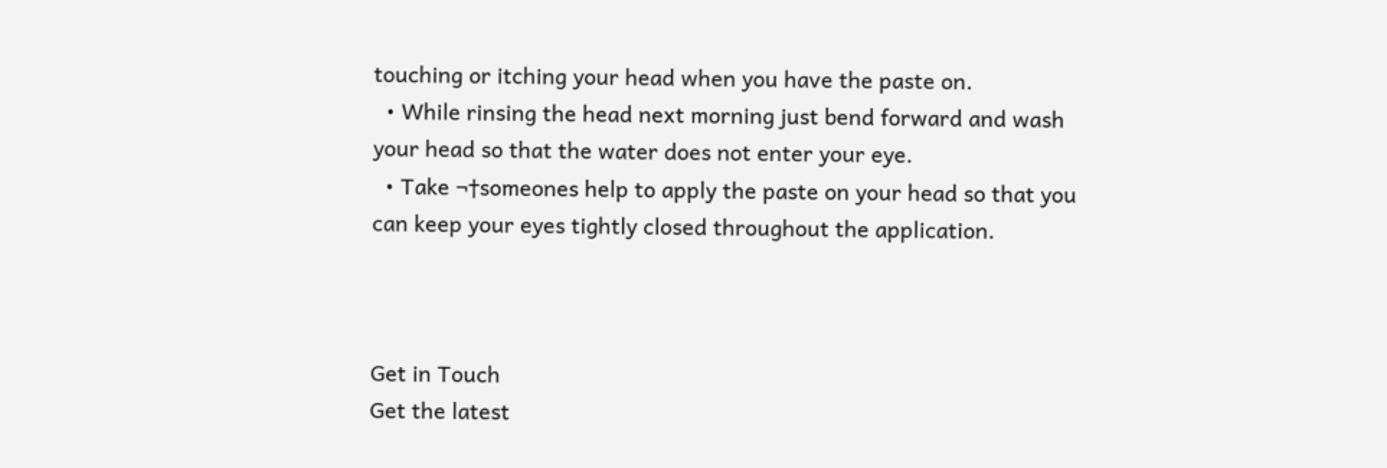touching or itching your head when you have the paste on.
  • While rinsing the head next morning just bend forward and wash your head so that the water does not enter your eye.
  • Take ¬†someones help to apply the paste on your head so that you can keep your eyes tightly closed throughout the application.



Get in Touch
Get the latest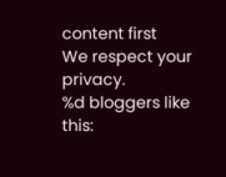content first
We respect your privacy.
%d bloggers like this: